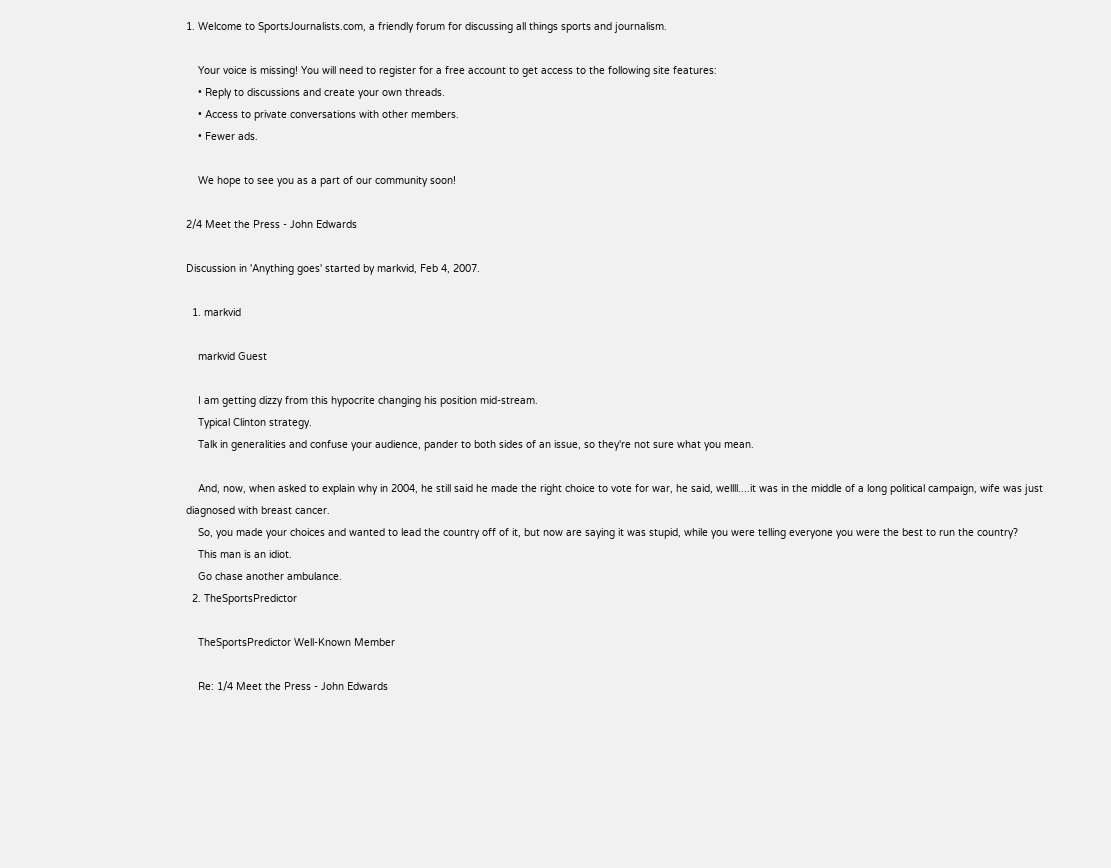1. Welcome to SportsJournalists.com, a friendly forum for discussing all things sports and journalism.

    Your voice is missing! You will need to register for a free account to get access to the following site features:
    • Reply to discussions and create your own threads.
    • Access to private conversations with other members.
    • Fewer ads.

    We hope to see you as a part of our community soon!

2/4 Meet the Press - John Edwards

Discussion in 'Anything goes' started by markvid, Feb 4, 2007.

  1. markvid

    markvid Guest

    I am getting dizzy from this hypocrite changing his position mid-stream.
    Typical Clinton strategy.
    Talk in generalities and confuse your audience, pander to both sides of an issue, so they're not sure what you mean.

    And, now, when asked to explain why in 2004, he still said he made the right choice to vote for war, he said, wellll....it was in the middle of a long political campaign, wife was just diagnosed with breast cancer.
    So, you made your choices and wanted to lead the country off of it, but now are saying it was stupid, while you were telling everyone you were the best to run the country?
    This man is an idiot.
    Go chase another ambulance.
  2. TheSportsPredictor

    TheSportsPredictor Well-Known Member

    Re: 1/4 Meet the Press - John Edwards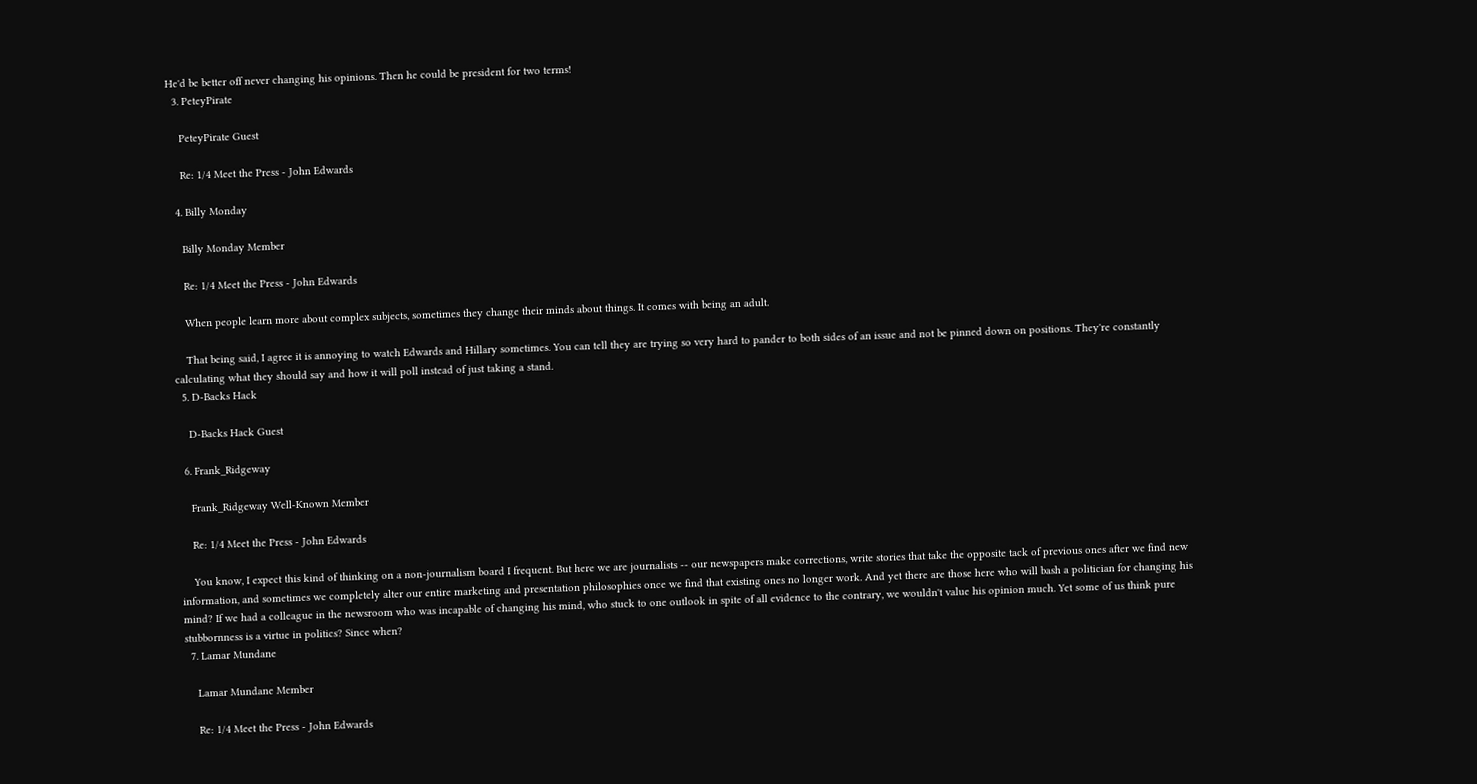He'd be better off never changing his opinions. Then he could be president for two terms!
  3. PeteyPirate

    PeteyPirate Guest

    Re: 1/4 Meet the Press - John Edwards

  4. Billy Monday

    Billy Monday Member

    Re: 1/4 Meet the Press - John Edwards

    When people learn more about complex subjects, sometimes they change their minds about things. It comes with being an adult.

    That being said, I agree it is annoying to watch Edwards and Hillary sometimes. You can tell they are trying so very hard to pander to both sides of an issue and not be pinned down on positions. They're constantly calculating what they should say and how it will poll instead of just taking a stand.
  5. D-Backs Hack

    D-Backs Hack Guest

  6. Frank_Ridgeway

    Frank_Ridgeway Well-Known Member

    Re: 1/4 Meet the Press - John Edwards

    You know, I expect this kind of thinking on a non-journalism board I frequent. But here we are journalists -- our newspapers make corrections, write stories that take the opposite tack of previous ones after we find new information, and sometimes we completely alter our entire marketing and presentation philosophies once we find that existing ones no longer work. And yet there are those here who will bash a politician for changing his mind? If we had a colleague in the newsroom who was incapable of changing his mind, who stuck to one outlook in spite of all evidence to the contrary, we wouldn't value his opinion much. Yet some of us think pure stubbornness is a virtue in politics? Since when?
  7. Lamar Mundane

    Lamar Mundane Member

    Re: 1/4 Meet the Press - John Edwards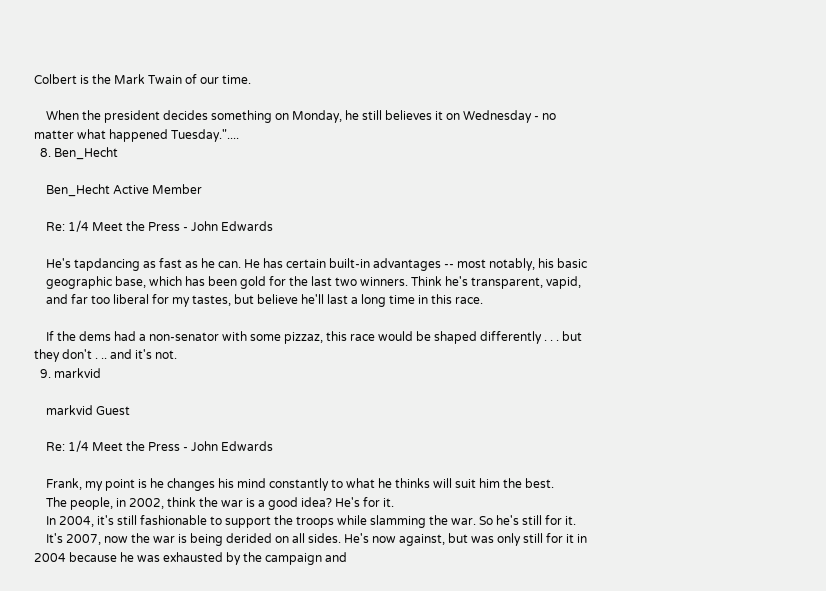Colbert is the Mark Twain of our time.

    When the president decides something on Monday, he still believes it on Wednesday - no matter what happened Tuesday."....
  8. Ben_Hecht

    Ben_Hecht Active Member

    Re: 1/4 Meet the Press - John Edwards

    He's tapdancing as fast as he can. He has certain built-in advantages -- most notably, his basic
    geographic base, which has been gold for the last two winners. Think he's transparent, vapid,
    and far too liberal for my tastes, but believe he'll last a long time in this race.

    If the dems had a non-senator with some pizzaz, this race would be shaped differently . . . but they don't . .. and it's not.
  9. markvid

    markvid Guest

    Re: 1/4 Meet the Press - John Edwards

    Frank, my point is he changes his mind constantly to what he thinks will suit him the best.
    The people, in 2002, think the war is a good idea? He's for it.
    In 2004, it's still fashionable to support the troops while slamming the war. So he's still for it.
    It's 2007, now the war is being derided on all sides. He's now against, but was only still for it in 2004 because he was exhausted by the campaign and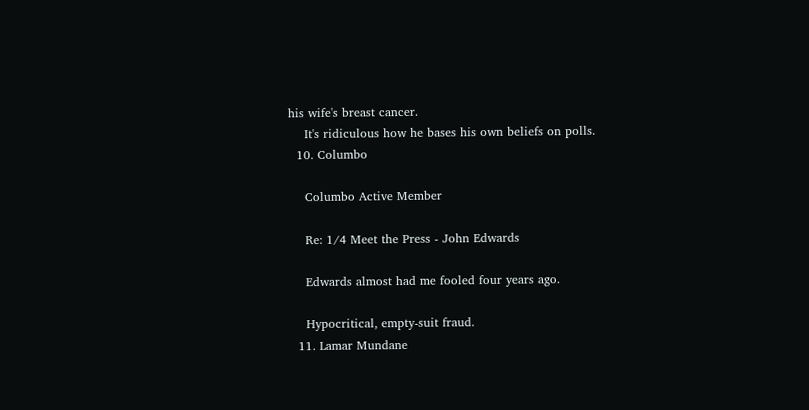his wife's breast cancer.
    It's ridiculous how he bases his own beliefs on polls.
  10. Columbo

    Columbo Active Member

    Re: 1/4 Meet the Press - John Edwards

    Edwards almost had me fooled four years ago.

    Hypocritical, empty-suit fraud.
  11. Lamar Mundane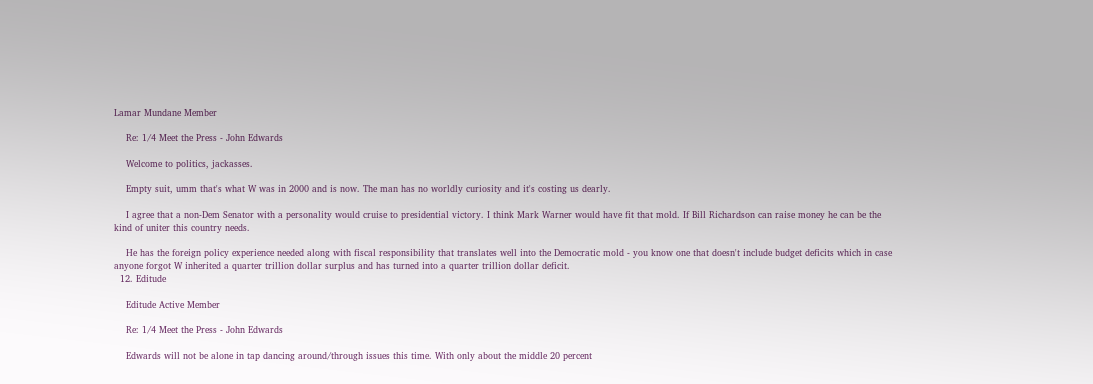Lamar Mundane Member

    Re: 1/4 Meet the Press - John Edwards

    Welcome to politics, jackasses.

    Empty suit, umm that's what W was in 2000 and is now. The man has no worldly curiosity and it's costing us dearly.

    I agree that a non-Dem Senator with a personality would cruise to presidential victory. I think Mark Warner would have fit that mold. If Bill Richardson can raise money he can be the kind of uniter this country needs.

    He has the foreign policy experience needed along with fiscal responsibility that translates well into the Democratic mold - you know one that doesn't include budget deficits which in case anyone forgot W inherited a quarter trillion dollar surplus and has turned into a quarter trillion dollar deficit.
  12. Editude

    Editude Active Member

    Re: 1/4 Meet the Press - John Edwards

    Edwards will not be alone in tap dancing around/through issues this time. With only about the middle 20 percent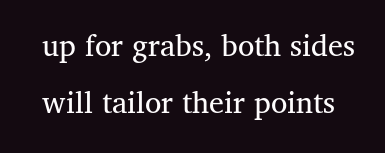up for grabs, both sides will tailor their points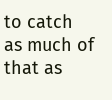to catch as much of that as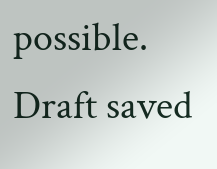possible.
Draft saved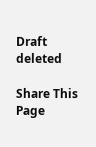Draft deleted

Share This Page